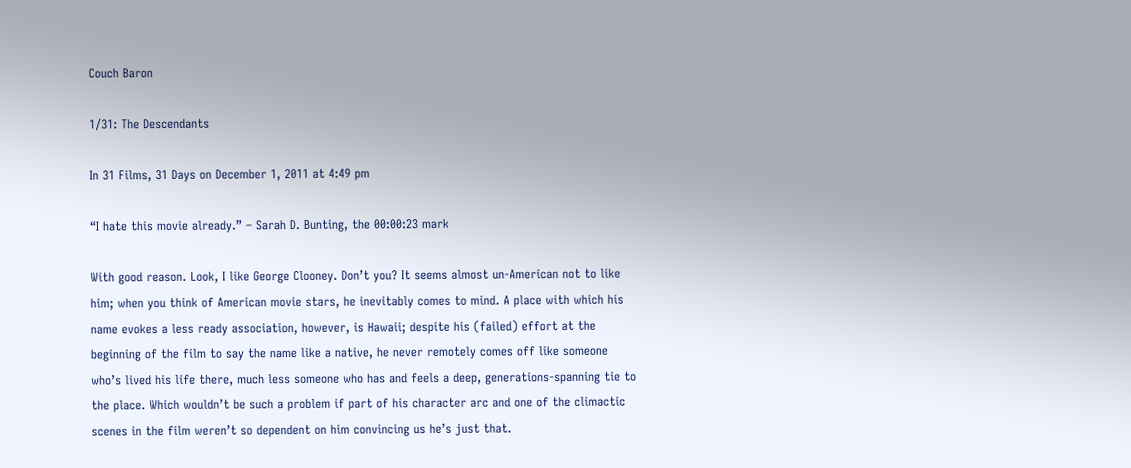Couch Baron

1/31: The Descendants

In 31 Films, 31 Days on December 1, 2011 at 4:49 pm

“I hate this movie already.” – Sarah D. Bunting, the 00:00:23 mark

With good reason. Look, I like George Clooney. Don’t you? It seems almost un-American not to like him; when you think of American movie stars, he inevitably comes to mind. A place with which his name evokes a less ready association, however, is Hawaii; despite his (failed) effort at the beginning of the film to say the name like a native, he never remotely comes off like someone who’s lived his life there, much less someone who has and feels a deep, generations-spanning tie to the place. Which wouldn’t be such a problem if part of his character arc and one of the climactic scenes in the film weren’t so dependent on him convincing us he’s just that.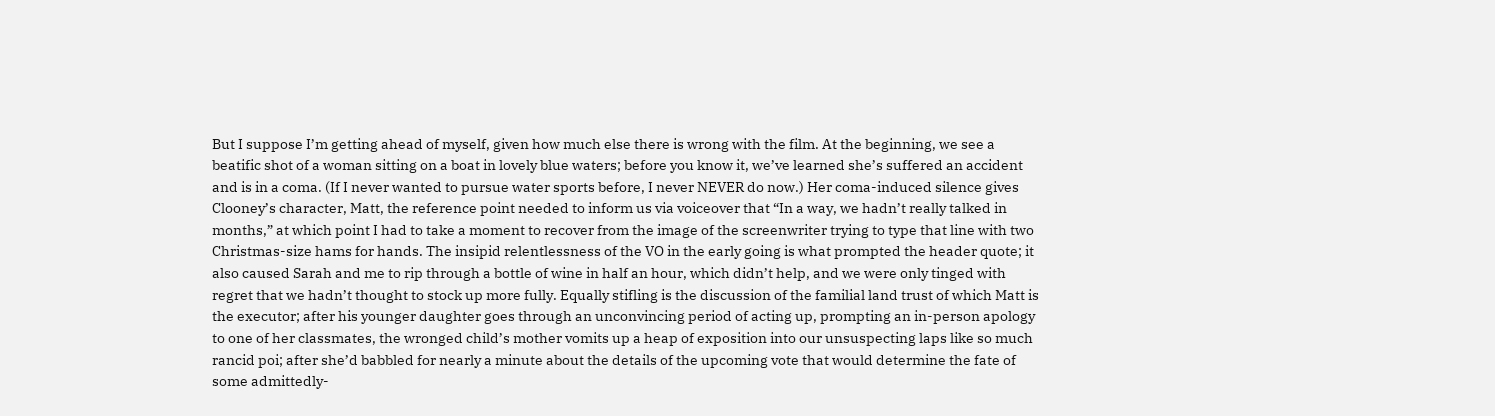But I suppose I’m getting ahead of myself, given how much else there is wrong with the film. At the beginning, we see a beatific shot of a woman sitting on a boat in lovely blue waters; before you know it, we’ve learned she’s suffered an accident and is in a coma. (If I never wanted to pursue water sports before, I never NEVER do now.) Her coma-induced silence gives Clooney’s character, Matt, the reference point needed to inform us via voiceover that “In a way, we hadn’t really talked in months,” at which point I had to take a moment to recover from the image of the screenwriter trying to type that line with two Christmas-size hams for hands. The insipid relentlessness of the VO in the early going is what prompted the header quote; it also caused Sarah and me to rip through a bottle of wine in half an hour, which didn’t help, and we were only tinged with regret that we hadn’t thought to stock up more fully. Equally stifling is the discussion of the familial land trust of which Matt is the executor; after his younger daughter goes through an unconvincing period of acting up, prompting an in-person apology to one of her classmates, the wronged child’s mother vomits up a heap of exposition into our unsuspecting laps like so much rancid poi; after she’d babbled for nearly a minute about the details of the upcoming vote that would determine the fate of some admittedly-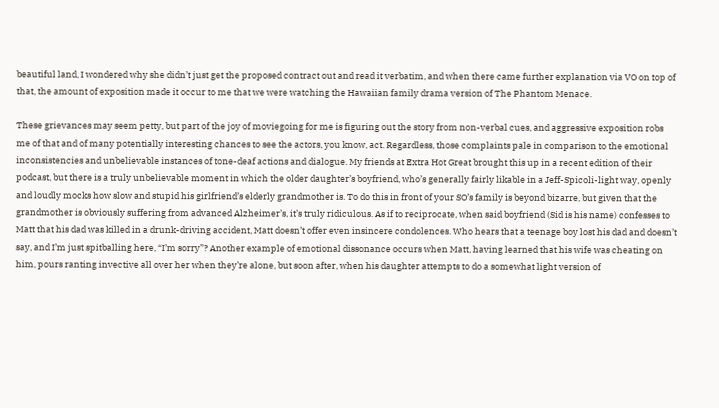beautiful land, I wondered why she didn’t just get the proposed contract out and read it verbatim, and when there came further explanation via VO on top of that, the amount of exposition made it occur to me that we were watching the Hawaiian family drama version of The Phantom Menace.

These grievances may seem petty, but part of the joy of moviegoing for me is figuring out the story from non-verbal cues, and aggressive exposition robs me of that and of many potentially interesting chances to see the actors, you know, act. Regardless, those complaints pale in comparison to the emotional inconsistencies and unbelievable instances of tone-deaf actions and dialogue. My friends at Extra Hot Great brought this up in a recent edition of their podcast, but there is a truly unbelievable moment in which the older daughter’s boyfriend, who’s generally fairly likable in a Jeff-Spicoli-light way, openly and loudly mocks how slow and stupid his girlfriend’s elderly grandmother is. To do this in front of your SO’s family is beyond bizarre, but given that the grandmother is obviously suffering from advanced Alzheimer’s, it’s truly ridiculous. As if to reciprocate, when said boyfriend (Sid is his name) confesses to Matt that his dad was killed in a drunk-driving accident, Matt doesn’t offer even insincere condolences. Who hears that a teenage boy lost his dad and doesn’t say, and I’m just spitballing here, “I’m sorry”? Another example of emotional dissonance occurs when Matt, having learned that his wife was cheating on him, pours ranting invective all over her when they’re alone, but soon after, when his daughter attempts to do a somewhat light version of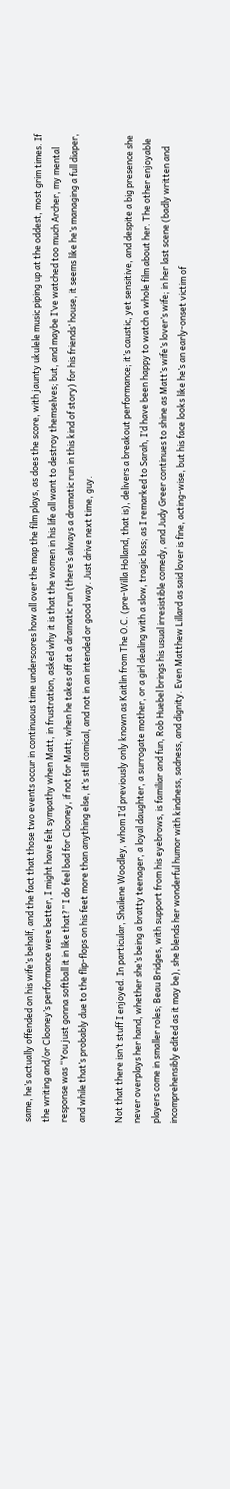same, he’s actually offended on his wife’s behalf, and the fact that those two events occur in continuous time underscores how all over the map the film plays, as does the score, with jaunty ukulele music piping up at the oddest, most grim times. If the writing and/or Clooney’s performance were better, I might have felt sympathy when Matt, in frustration, asked why it is that the women in his life all want to destroy themselves; but, and maybe I’ve watched too much Archer, my mental response was “You just gonna softball it in like that?” I do feel bad for Clooney, if not for Matt; when he takes off at a dramatic run (there’s always a dramatic run in this kind of story) for his friends’ house, it seems like he’s managing a full diaper, and while that’s probably due to the flip-flops on his feet more than anything else, it’s still comical, and not in an intended or good way. Just drive next time, guy.

Not that there isn’t stuff I enjoyed. In particular, Shailene Woodley, whom I’d previously only known as Kaitlin from The O.C. (pre-Willa Holland, that is), delivers a breakout performance; it’s caustic, yet sensitive, and despite a big presence she never overplays her hand, whether she’s being a bratty teenager, a loyal daughter, a surrogate mother, or a girl dealing with a slow, tragic loss; as I remarked to Sarah, I’d have been happy to watch a whole film about her. The other enjoyable players come in smaller roles; Beau Bridges, with support from his eyebrows, is familiar and fun, Rob Huebel brings his usual irresistible comedy, and Judy Greer continues to shine as Matt’s wife’s lover’s wife; in her last scene (badly written and incomprehensibly edited as it may be), she blends her wonderful humor with kindness, sadness, and dignity. Even Matthew Lillard as said lover is fine, acting-wise, but his face looks like he’s an early-onset victim of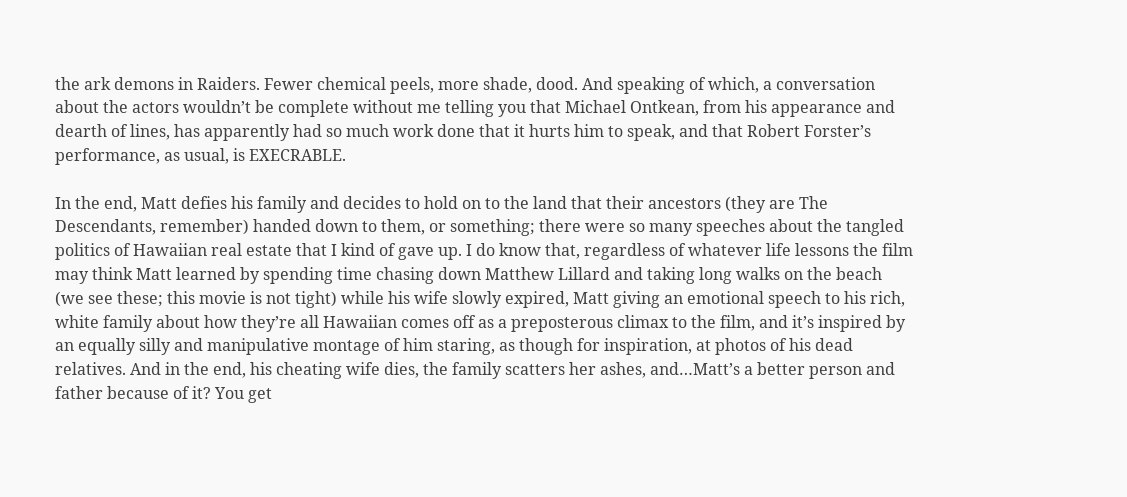the ark demons in Raiders. Fewer chemical peels, more shade, dood. And speaking of which, a conversation about the actors wouldn’t be complete without me telling you that Michael Ontkean, from his appearance and dearth of lines, has apparently had so much work done that it hurts him to speak, and that Robert Forster’s performance, as usual, is EXECRABLE.

In the end, Matt defies his family and decides to hold on to the land that their ancestors (they are The Descendants, remember) handed down to them, or something; there were so many speeches about the tangled politics of Hawaiian real estate that I kind of gave up. I do know that, regardless of whatever life lessons the film may think Matt learned by spending time chasing down Matthew Lillard and taking long walks on the beach (we see these; this movie is not tight) while his wife slowly expired, Matt giving an emotional speech to his rich, white family about how they’re all Hawaiian comes off as a preposterous climax to the film, and it’s inspired by an equally silly and manipulative montage of him staring, as though for inspiration, at photos of his dead relatives. And in the end, his cheating wife dies, the family scatters her ashes, and…Matt’s a better person and father because of it? You get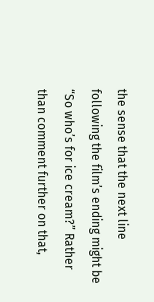the sense that the next line following the film’s ending might be “So who’s for ice cream?” Rather than comment further on that,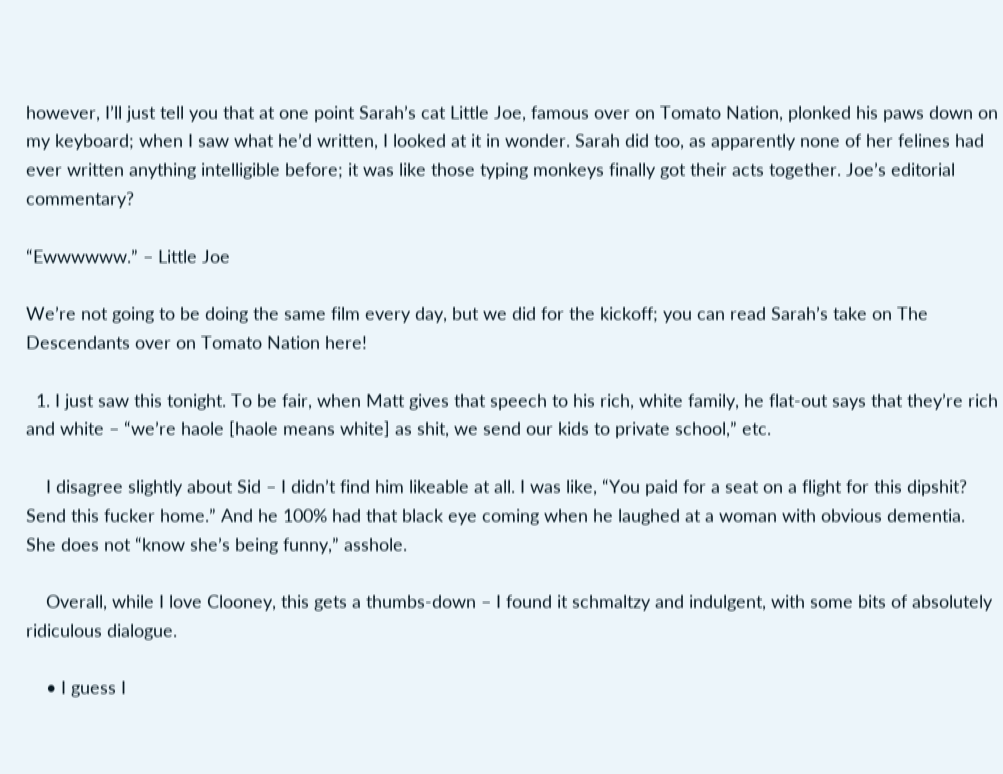however, I’ll just tell you that at one point Sarah’s cat Little Joe, famous over on Tomato Nation, plonked his paws down on my keyboard; when I saw what he’d written, I looked at it in wonder. Sarah did too, as apparently none of her felines had ever written anything intelligible before; it was like those typing monkeys finally got their acts together. Joe’s editorial commentary?

“Ewwwwww.” – Little Joe

We’re not going to be doing the same film every day, but we did for the kickoff; you can read Sarah’s take on The Descendants over on Tomato Nation here!

  1. I just saw this tonight. To be fair, when Matt gives that speech to his rich, white family, he flat-out says that they’re rich and white – “we’re haole [haole means white] as shit, we send our kids to private school,” etc.

    I disagree slightly about Sid – I didn’t find him likeable at all. I was like, “You paid for a seat on a flight for this dipshit? Send this fucker home.” And he 100% had that black eye coming when he laughed at a woman with obvious dementia. She does not “know she’s being funny,” asshole.

    Overall, while I love Clooney, this gets a thumbs-down – I found it schmaltzy and indulgent, with some bits of absolutely ridiculous dialogue.

    • I guess I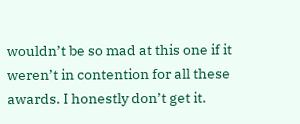wouldn’t be so mad at this one if it weren’t in contention for all these awards. I honestly don’t get it.